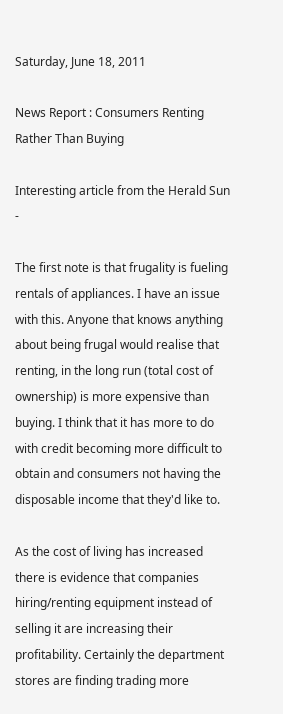Saturday, June 18, 2011

News Report : Consumers Renting Rather Than Buying

Interesting article from the Herald Sun -

The first note is that frugality is fueling rentals of appliances. I have an issue with this. Anyone that knows anything about being frugal would realise that renting, in the long run (total cost of ownership) is more expensive than buying. I think that it has more to do with credit becoming more difficult to obtain and consumers not having the disposable income that they'd like to.

As the cost of living has increased there is evidence that companies hiring/renting equipment instead of selling it are increasing their profitability. Certainly the department stores are finding trading more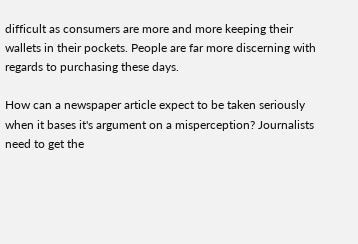difficult as consumers are more and more keeping their wallets in their pockets. People are far more discerning with regards to purchasing these days.

How can a newspaper article expect to be taken seriously when it bases it's argument on a misperception? Journalists need to get the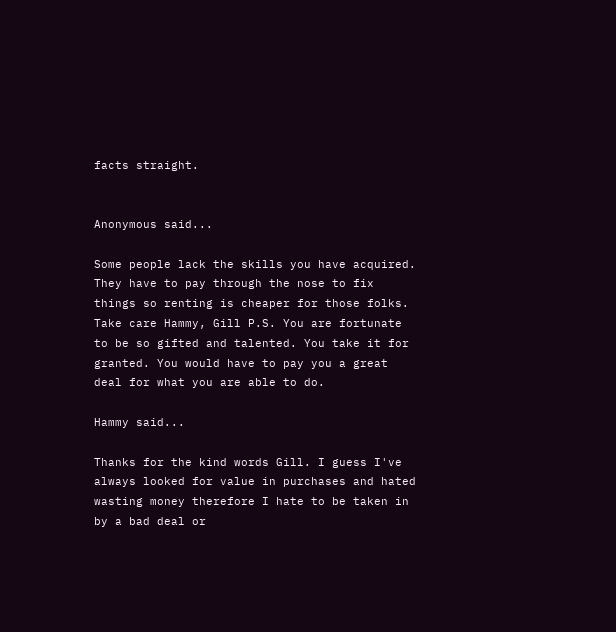facts straight.


Anonymous said...

Some people lack the skills you have acquired. They have to pay through the nose to fix things so renting is cheaper for those folks. Take care Hammy, Gill P.S. You are fortunate to be so gifted and talented. You take it for granted. You would have to pay you a great deal for what you are able to do.

Hammy said...

Thanks for the kind words Gill. I guess I've always looked for value in purchases and hated wasting money therefore I hate to be taken in by a bad deal or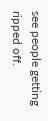see people getting ripped off.